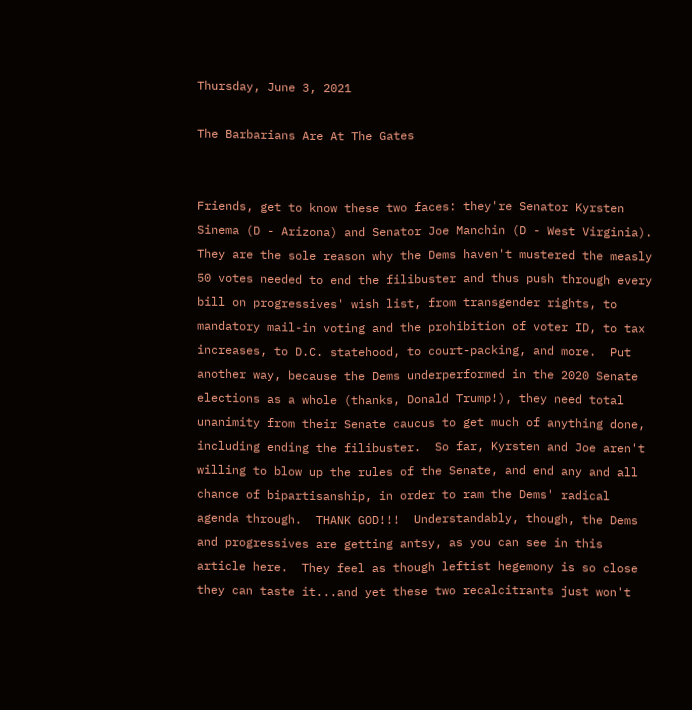Thursday, June 3, 2021

The Barbarians Are At The Gates


Friends, get to know these two faces: they're Senator Kyrsten Sinema (D - Arizona) and Senator Joe Manchin (D - West Virginia).  They are the sole reason why the Dems haven't mustered the measly 50 votes needed to end the filibuster and thus push through every bill on progressives' wish list, from transgender rights, to mandatory mail-in voting and the prohibition of voter ID, to tax increases, to D.C. statehood, to court-packing, and more.  Put another way, because the Dems underperformed in the 2020 Senate elections as a whole (thanks, Donald Trump!), they need total unanimity from their Senate caucus to get much of anything done, including ending the filibuster.  So far, Kyrsten and Joe aren't willing to blow up the rules of the Senate, and end any and all chance of bipartisanship, in order to ram the Dems' radical agenda through.  THANK GOD!!!  Understandably, though, the Dems and progressives are getting antsy, as you can see in this article here.  They feel as though leftist hegemony is so close they can taste it...and yet these two recalcitrants just won't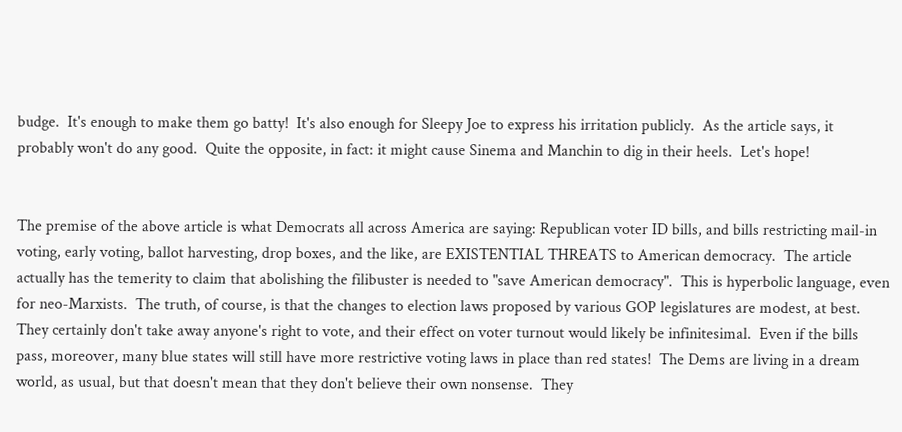budge.  It's enough to make them go batty!  It's also enough for Sleepy Joe to express his irritation publicly.  As the article says, it probably won't do any good.  Quite the opposite, in fact: it might cause Sinema and Manchin to dig in their heels.  Let's hope!


The premise of the above article is what Democrats all across America are saying: Republican voter ID bills, and bills restricting mail-in voting, early voting, ballot harvesting, drop boxes, and the like, are EXISTENTIAL THREATS to American democracy.  The article actually has the temerity to claim that abolishing the filibuster is needed to "save American democracy".  This is hyperbolic language, even for neo-Marxists.  The truth, of course, is that the changes to election laws proposed by various GOP legislatures are modest, at best.  They certainly don't take away anyone's right to vote, and their effect on voter turnout would likely be infinitesimal.  Even if the bills pass, moreover, many blue states will still have more restrictive voting laws in place than red states!  The Dems are living in a dream world, as usual, but that doesn't mean that they don't believe their own nonsense.  They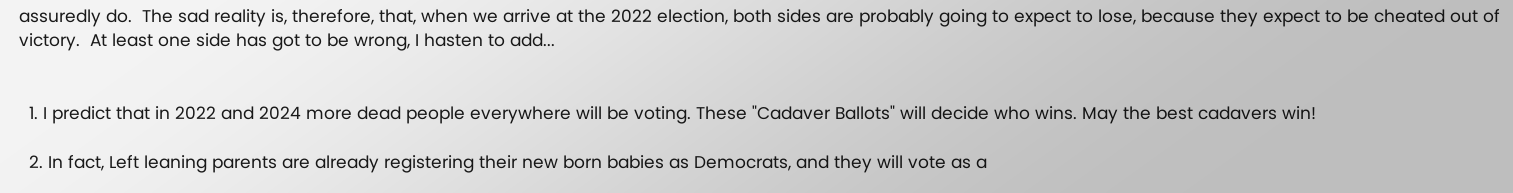assuredly do.  The sad reality is, therefore, that, when we arrive at the 2022 election, both sides are probably going to expect to lose, because they expect to be cheated out of victory.  At least one side has got to be wrong, I hasten to add...


  1. I predict that in 2022 and 2024 more dead people everywhere will be voting. These "Cadaver Ballots" will decide who wins. May the best cadavers win!

  2. In fact, Left leaning parents are already registering their new born babies as Democrats, and they will vote as a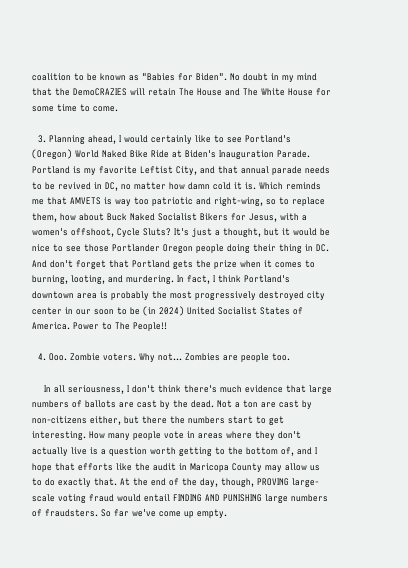coalition to be known as "Babies for Biden". No doubt in my mind that the DemoCRAZIES will retain The House and The White House for some time to come.

  3. Planning ahead, I would certainly like to see Portland's (Oregon) World Naked Bike Ride at Biden's Inauguration Parade. Portland is my favorite Leftist City, and that annual parade needs to be revived in DC, no matter how damn cold it is. Which reminds me that AMVETS is way too patriotic and right-wing, so to replace them, how about Buck Naked Socialist Bikers for Jesus, with a women's offshoot, Cycle Sluts? It's just a thought, but it would be nice to see those Portlander Oregon people doing their thing in DC. And don't forget that Portland gets the prize when it comes to burning, looting, and murdering. In fact, I think Portland's downtown area is probably the most progressively destroyed city center in our soon to be (in 2024) United Socialist States of America. Power to The People!!

  4. Ooo. Zombie voters. Why not... Zombies are people too.

    In all seriousness, I don't think there's much evidence that large numbers of ballots are cast by the dead. Not a ton are cast by non-citizens either, but there the numbers start to get interesting. How many people vote in areas where they don't actually live is a question worth getting to the bottom of, and I hope that efforts like the audit in Maricopa County may allow us to do exactly that. At the end of the day, though, PROVING large-scale voting fraud would entail FINDING AND PUNISHING large numbers of fraudsters. So far we've come up empty.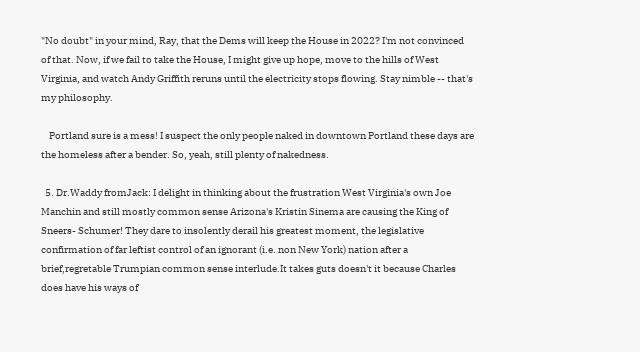"No doubt" in your mind, Ray, that the Dems will keep the House in 2022? I'm not convinced of that. Now, if we fail to take the House, I might give up hope, move to the hills of West Virginia, and watch Andy Griffith reruns until the electricity stops flowing. Stay nimble -- that's my philosophy.

    Portland sure is a mess! I suspect the only people naked in downtown Portland these days are the homeless after a bender. So, yeah, still plenty of nakedness.

  5. Dr.Waddy fromJack: I delight in thinking about the frustration West Virginia's own Joe Manchin and still mostly common sense Arizona's Kristin Sinema are causing the King of Sneers- Schumer! They dare to insolently derail his greatest moment, the legislative confirmation of far leftist control of an ignorant (i.e. non New York) nation after a brief,regretable Trumpian common sense interlude.It takes guts doesn't it because Charles does have his ways of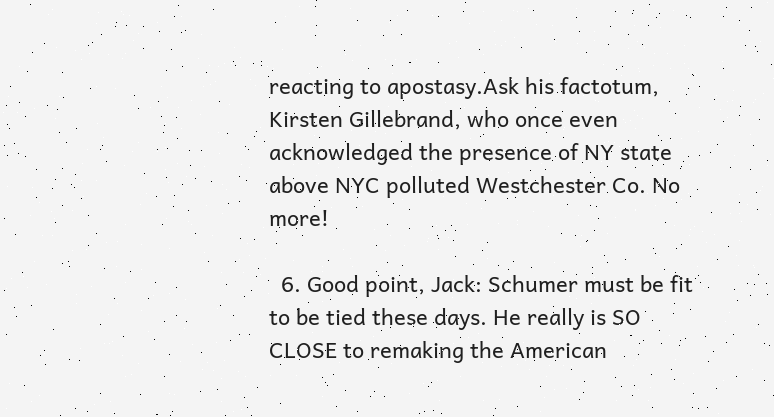reacting to apostasy.Ask his factotum, Kirsten Gillebrand, who once even acknowledged the presence of NY state above NYC polluted Westchester Co. No more!

  6. Good point, Jack: Schumer must be fit to be tied these days. He really is SO CLOSE to remaking the American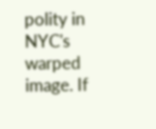polity in NYC's warped image. If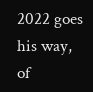2022 goes his way, of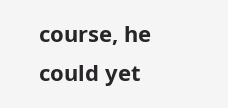course, he could yet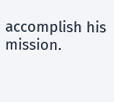accomplish his mission.